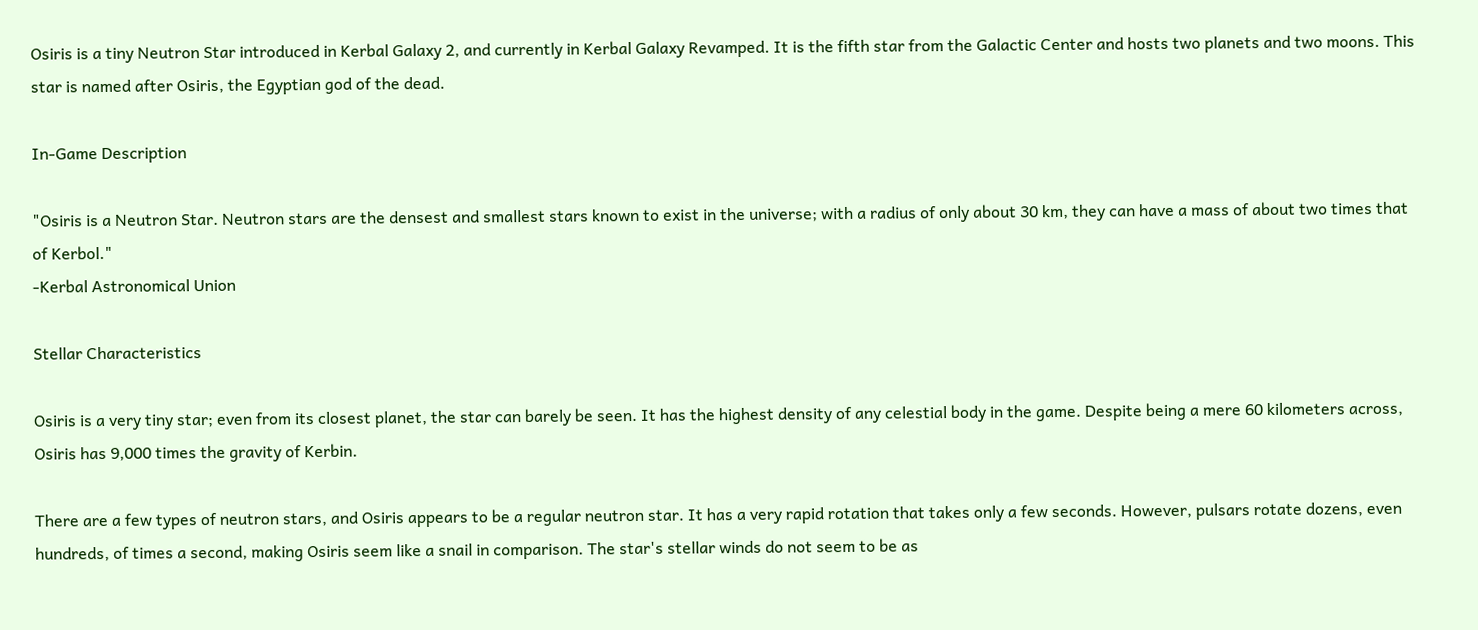Osiris is a tiny Neutron Star introduced in Kerbal Galaxy 2, and currently in Kerbal Galaxy Revamped. It is the fifth star from the Galactic Center and hosts two planets and two moons. This star is named after Osiris, the Egyptian god of the dead.

In-Game Description

"Osiris is a Neutron Star. Neutron stars are the densest and smallest stars known to exist in the universe; with a radius of only about 30 km, they can have a mass of about two times that of Kerbol."
-Kerbal Astronomical Union

Stellar Characteristics

Osiris is a very tiny star; even from its closest planet, the star can barely be seen. It has the highest density of any celestial body in the game. Despite being a mere 60 kilometers across, Osiris has 9,000 times the gravity of Kerbin.

There are a few types of neutron stars, and Osiris appears to be a regular neutron star. It has a very rapid rotation that takes only a few seconds. However, pulsars rotate dozens, even hundreds, of times a second, making Osiris seem like a snail in comparison. The star's stellar winds do not seem to be as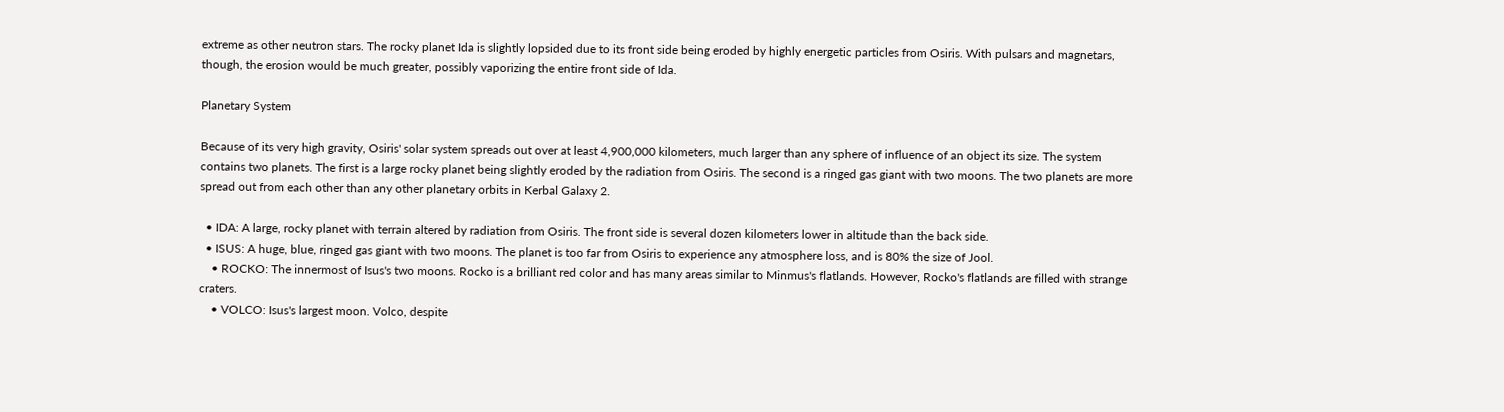extreme as other neutron stars. The rocky planet Ida is slightly lopsided due to its front side being eroded by highly energetic particles from Osiris. With pulsars and magnetars, though, the erosion would be much greater, possibly vaporizing the entire front side of Ida.

Planetary System

Because of its very high gravity, Osiris' solar system spreads out over at least 4,900,000 kilometers, much larger than any sphere of influence of an object its size. The system contains two planets. The first is a large rocky planet being slightly eroded by the radiation from Osiris. The second is a ringed gas giant with two moons. The two planets are more spread out from each other than any other planetary orbits in Kerbal Galaxy 2.

  • IDA: A large, rocky planet with terrain altered by radiation from Osiris. The front side is several dozen kilometers lower in altitude than the back side.
  • ISUS: A huge, blue, ringed gas giant with two moons. The planet is too far from Osiris to experience any atmosphere loss, and is 80% the size of Jool.
    • ROCKO: The innermost of Isus's two moons. Rocko is a brilliant red color and has many areas similar to Minmus's flatlands. However, Rocko's flatlands are filled with strange craters.
    • VOLCO: Isus's largest moon. Volco, despite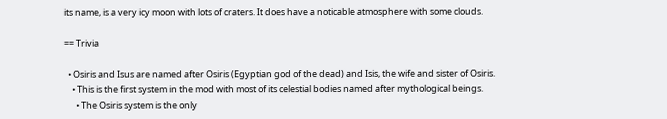its name, is a very icy moon with lots of craters. It does have a noticable atmosphere with some clouds.

== Trivia

  • Osiris and Isus are named after Osiris (Egyptian god of the dead) and Isis, the wife and sister of Osiris.
    • This is the first system in the mod with most of its celestial bodies named after mythological beings.
      • The Osiris system is the only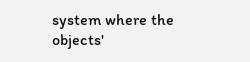system where the objects'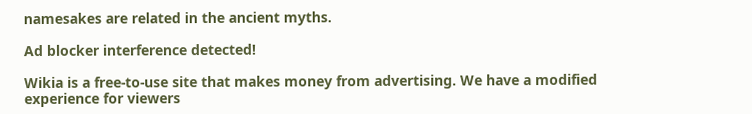namesakes are related in the ancient myths.

Ad blocker interference detected!

Wikia is a free-to-use site that makes money from advertising. We have a modified experience for viewers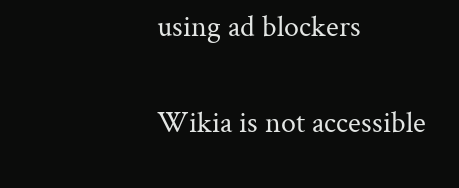using ad blockers

Wikia is not accessible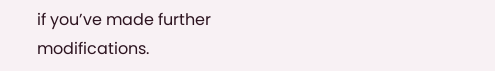if you’ve made further modifications.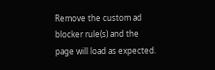Remove the custom ad blocker rule(s) and the page will load as expected.